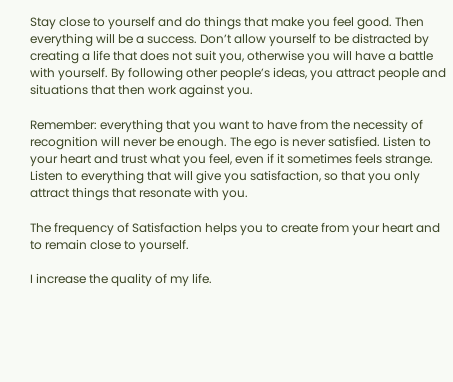Stay close to yourself and do things that make you feel good. Then everything will be a success. Don’t allow yourself to be distracted by creating a life that does not suit you, otherwise you will have a battle with yourself. By following other people’s ideas, you attract people and situations that then work against you.

Remember: everything that you want to have from the necessity of recognition will never be enough. The ego is never satisfied. Listen to your heart and trust what you feel, even if it sometimes feels strange. Listen to everything that will give you satisfaction, so that you only attract things that resonate with you.

The frequency of Satisfaction helps you to create from your heart and to remain close to yourself.

I increase the quality of my life.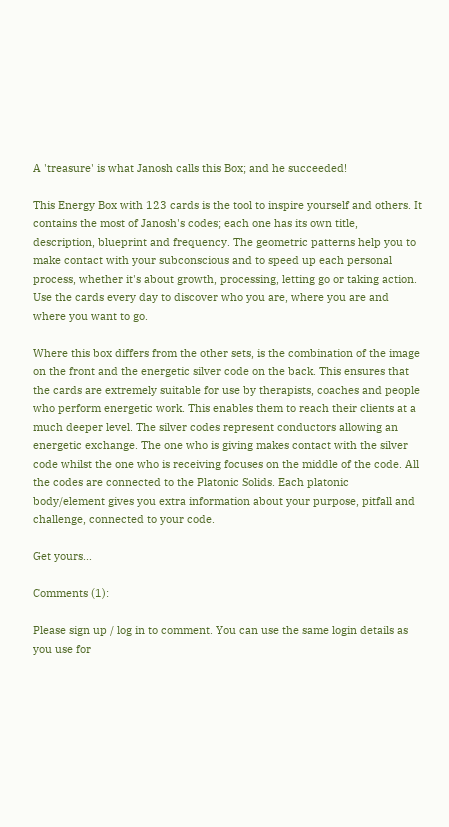A 'treasure' is what Janosh calls this Box; and he succeeded!

This Energy Box with 123 cards is the tool to inspire yourself and others. It contains the most of Janosh's codes; each one has its own title, description, blueprint and frequency. The geometric patterns help you to make contact with your subconscious and to speed up each personal process, whether it's about growth, processing, letting go or taking action. Use the cards every day to discover who you are, where you are and where you want to go.

Where this box differs from the other sets, is the combination of the image on the front and the energetic silver code on the back. This ensures that the cards are extremely suitable for use by therapists, coaches and people who perform energetic work. This enables them to reach their clients at a much deeper level. The silver codes represent conductors allowing an energetic exchange. The one who is giving makes contact with the silver code whilst the one who is receiving focuses on the middle of the code. All the codes are connected to the Platonic Solids. Each platonic body/element gives you extra information about your purpose, pitfall and challenge, connected to your code.

Get yours...

Comments (1):

Please sign up / log in to comment. You can use the same login details as you use for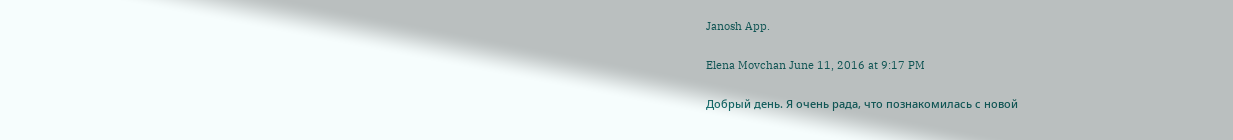Janosh App.

Elena Movchan June 11, 2016 at 9:17 PM

Добрый день. Я очень рада, что познакомилась с новой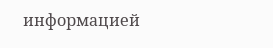информацией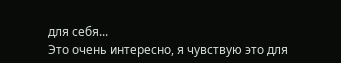для себя...
Это очень интересно, я чувствую это для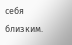себя близким.